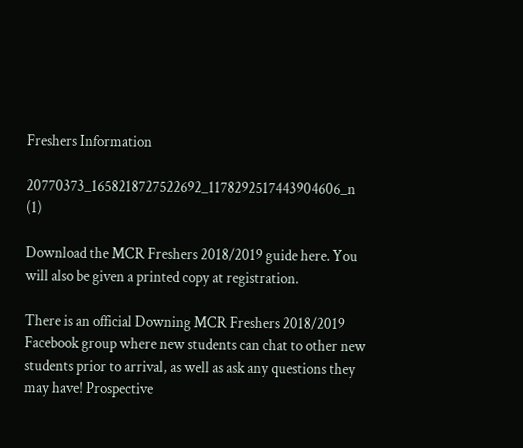Freshers Information

20770373_1658218727522692_1178292517443904606_n (1)

Download the MCR Freshers 2018/2019 guide here. You will also be given a printed copy at registration.

There is an official Downing MCR Freshers 2018/2019 Facebook group where new students can chat to other new students prior to arrival, as well as ask any questions they may have! Prospective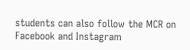students can also follow the MCR on Facebook and Instagram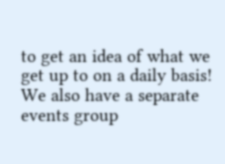to get an idea of what we get up to on a daily basis! We also have a separate events group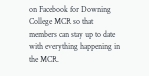on Facebook for Downing College MCR so that members can stay up to date with everything happening in the MCR.